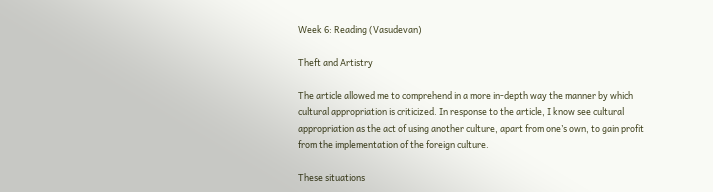Week 6: Reading (Vasudevan)

Theft and Artistry

The article allowed me to comprehend in a more in-depth way the manner by which cultural appropriation is criticized. In response to the article, I know see cultural appropriation as the act of using another culture, apart from one’s own, to gain profit from the implementation of the foreign culture.

These situations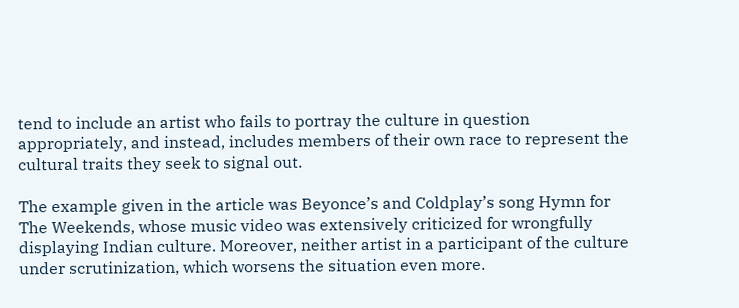tend to include an artist who fails to portray the culture in question appropriately, and instead, includes members of their own race to represent the cultural traits they seek to signal out.

The example given in the article was Beyonce’s and Coldplay’s song Hymn for The Weekends, whose music video was extensively criticized for wrongfully displaying Indian culture. Moreover, neither artist in a participant of the culture under scrutinization, which worsens the situation even more.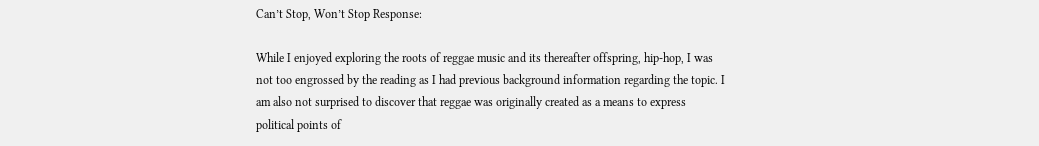Can’t Stop, Won’t Stop Response:

While I enjoyed exploring the roots of reggae music and its thereafter offspring, hip-hop, I was not too engrossed by the reading as I had previous background information regarding the topic. I am also not surprised to discover that reggae was originally created as a means to express political points of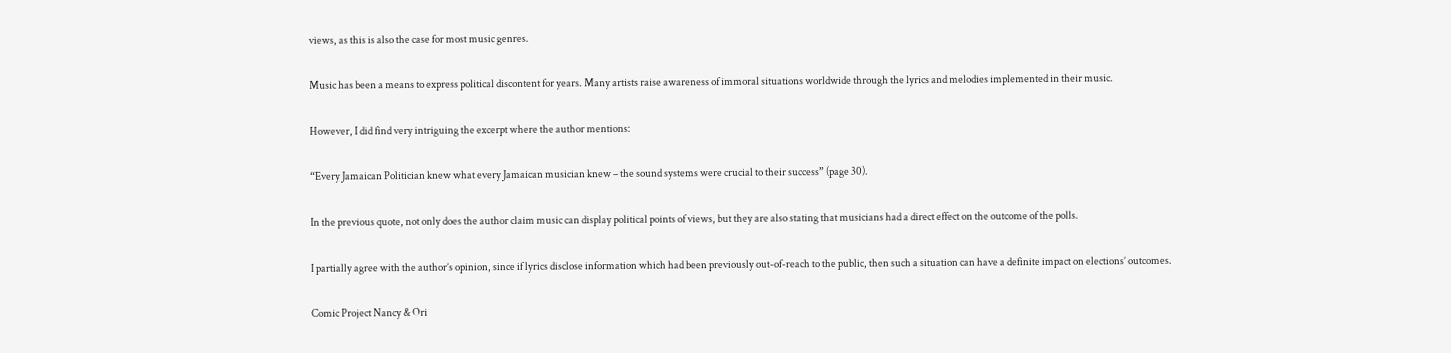views, as this is also the case for most music genres.

Music has been a means to express political discontent for years. Many artists raise awareness of immoral situations worldwide through the lyrics and melodies implemented in their music.

However, I did find very intriguing the excerpt where the author mentions:

“Every Jamaican Politician knew what every Jamaican musician knew – the sound systems were crucial to their success” (page 30).

In the previous quote, not only does the author claim music can display political points of views, but they are also stating that musicians had a direct effect on the outcome of the polls.

I partially agree with the author’s opinion, since if lyrics disclose information which had been previously out-of-reach to the public, then such a situation can have a definite impact on elections’ outcomes.

Comic Project Nancy & Ori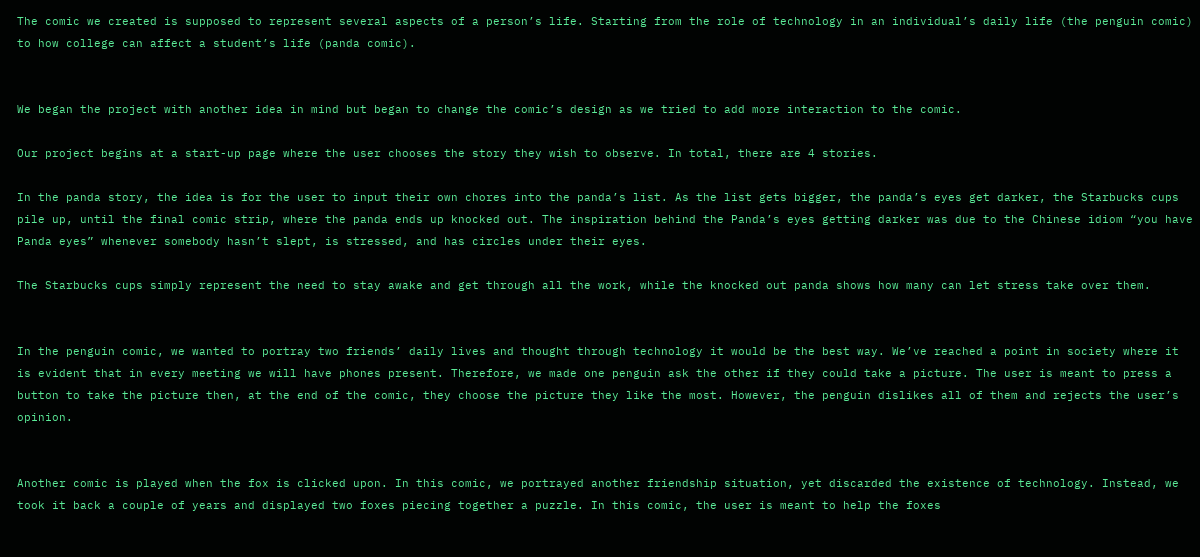The comic we created is supposed to represent several aspects of a person’s life. Starting from the role of technology in an individual’s daily life (the penguin comic) to how college can affect a student’s life (panda comic).


We began the project with another idea in mind but began to change the comic’s design as we tried to add more interaction to the comic.

Our project begins at a start-up page where the user chooses the story they wish to observe. In total, there are 4 stories.

In the panda story, the idea is for the user to input their own chores into the panda’s list. As the list gets bigger, the panda’s eyes get darker, the Starbucks cups pile up, until the final comic strip, where the panda ends up knocked out. The inspiration behind the Panda’s eyes getting darker was due to the Chinese idiom “you have Panda eyes” whenever somebody hasn’t slept, is stressed, and has circles under their eyes.

The Starbucks cups simply represent the need to stay awake and get through all the work, while the knocked out panda shows how many can let stress take over them.


In the penguin comic, we wanted to portray two friends’ daily lives and thought through technology it would be the best way. We’ve reached a point in society where it is evident that in every meeting we will have phones present. Therefore, we made one penguin ask the other if they could take a picture. The user is meant to press a button to take the picture then, at the end of the comic, they choose the picture they like the most. However, the penguin dislikes all of them and rejects the user’s opinion.


Another comic is played when the fox is clicked upon. In this comic, we portrayed another friendship situation, yet discarded the existence of technology. Instead, we took it back a couple of years and displayed two foxes piecing together a puzzle. In this comic, the user is meant to help the foxes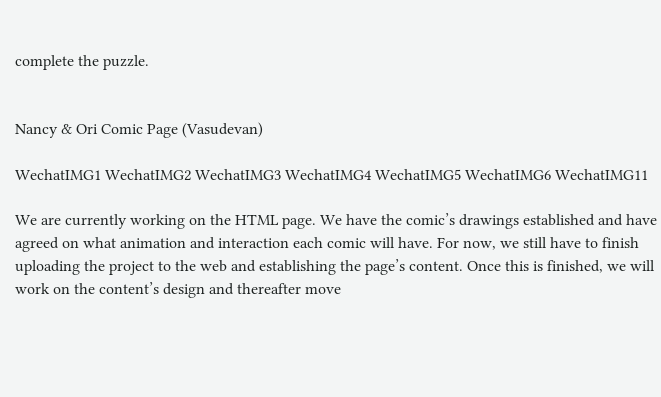complete the puzzle.


Nancy & Ori Comic Page (Vasudevan)

WechatIMG1 WechatIMG2 WechatIMG3 WechatIMG4 WechatIMG5 WechatIMG6 WechatIMG11

We are currently working on the HTML page. We have the comic’s drawings established and have agreed on what animation and interaction each comic will have. For now, we still have to finish uploading the project to the web and establishing the page’s content. Once this is finished, we will work on the content’s design and thereafter move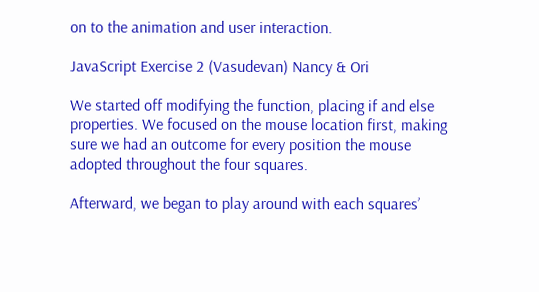on to the animation and user interaction.

JavaScript Exercise 2 (Vasudevan) Nancy & Ori

We started off modifying the function, placing if and else properties. We focused on the mouse location first, making sure we had an outcome for every position the mouse adopted throughout the four squares.

Afterward, we began to play around with each squares’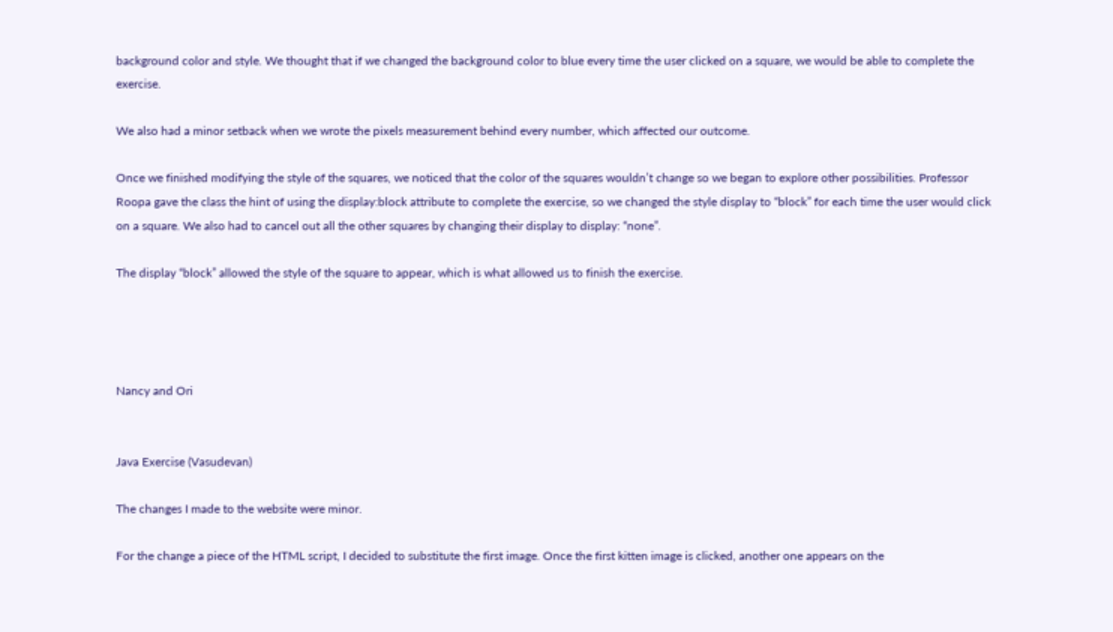background color and style. We thought that if we changed the background color to blue every time the user clicked on a square, we would be able to complete the exercise.

We also had a minor setback when we wrote the pixels measurement behind every number, which affected our outcome.

Once we finished modifying the style of the squares, we noticed that the color of the squares wouldn’t change so we began to explore other possibilities. Professor Roopa gave the class the hint of using the display:block attribute to complete the exercise, so we changed the style display to “block” for each time the user would click on a square. We also had to cancel out all the other squares by changing their display to display: “none”.

The display “block” allowed the style of the square to appear, which is what allowed us to finish the exercise.




Nancy and Ori


Java Exercise (Vasudevan)

The changes I made to the website were minor.

For the change a piece of the HTML script, I decided to substitute the first image. Once the first kitten image is clicked, another one appears on the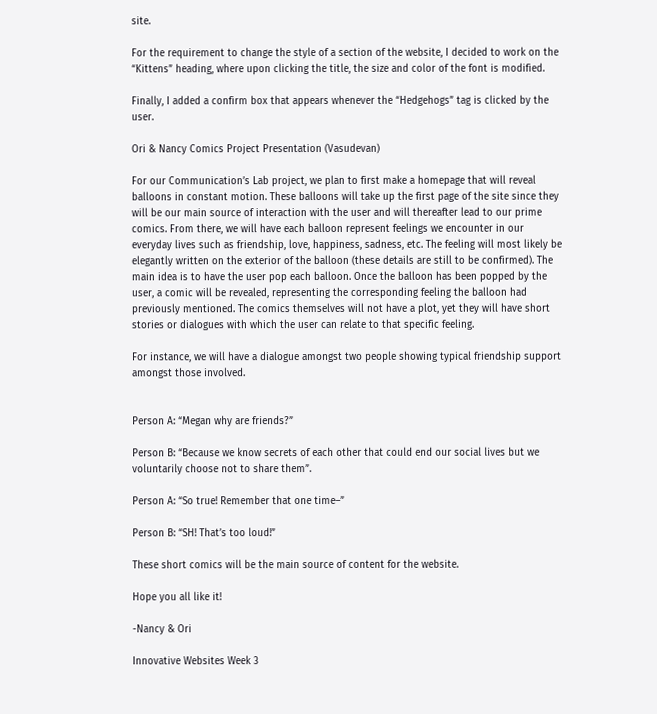site.

For the requirement to change the style of a section of the website, I decided to work on the “Kittens” heading, where upon clicking the title, the size and color of the font is modified.

Finally, I added a confirm box that appears whenever the “Hedgehogs” tag is clicked by the user.

Ori & Nancy Comics Project Presentation (Vasudevan)

For our Communication’s Lab project, we plan to first make a homepage that will reveal balloons in constant motion. These balloons will take up the first page of the site since they will be our main source of interaction with the user and will thereafter lead to our prime comics. From there, we will have each balloon represent feelings we encounter in our everyday lives such as friendship, love, happiness, sadness, etc. The feeling will most likely be elegantly written on the exterior of the balloon (these details are still to be confirmed). The main idea is to have the user pop each balloon. Once the balloon has been popped by the user, a comic will be revealed, representing the corresponding feeling the balloon had previously mentioned. The comics themselves will not have a plot, yet they will have short stories or dialogues with which the user can relate to that specific feeling.

For instance, we will have a dialogue amongst two people showing typical friendship support amongst those involved.


Person A: “Megan why are friends?”

Person B: “Because we know secrets of each other that could end our social lives but we voluntarily choose not to share them”.

Person A: “So true! Remember that one time–”

Person B: “SH! That’s too loud!”

These short comics will be the main source of content for the website.

Hope you all like it!

-Nancy & Ori

Innovative Websites Week 3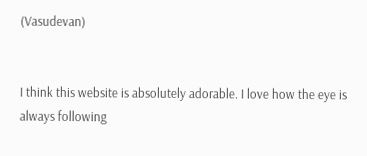(Vasudevan)


I think this website is absolutely adorable. I love how the eye is always following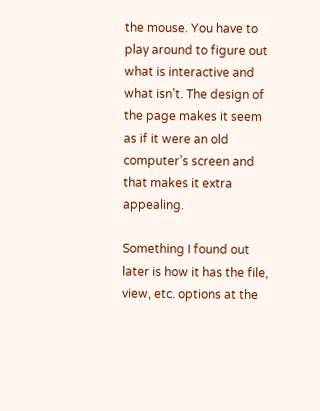the mouse. You have to play around to figure out what is interactive and what isn’t. The design of the page makes it seem as if it were an old computer’s screen and that makes it extra appealing.

Something I found out later is how it has the file, view, etc. options at the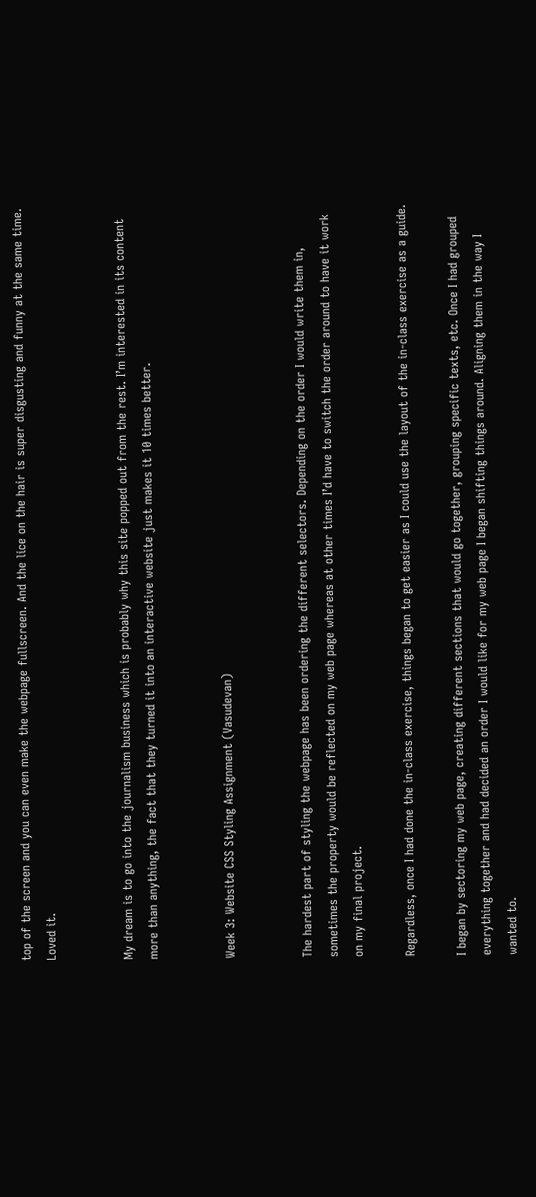top of the screen and you can even make the webpage fullscreen. And the lice on the hair is super disgusting and funny at the same time. Loved it.


My dream is to go into the journalism business which is probably why this site popped out from the rest. I’m interested in its content more than anything, the fact that they turned it into an interactive website just makes it 10 times better.


Week 3: Website CSS Styling Assignment (Vasudevan)


The hardest part of styling the webpage has been ordering the different selectors. Depending on the order I would write them in, sometimes the property would be reflected on my web page whereas at other times I’d have to switch the order around to have it work on my final project.

Regardless, once I had done the in-class exercise, things began to get easier as I could use the layout of the in-class exercise as a guide.

I began by sectoring my web page, creating different sections that would go together, grouping specific texts, etc. Once I had grouped everything together and had decided an order I would like for my web page I began shifting things around. Aligning them in the way I wanted to.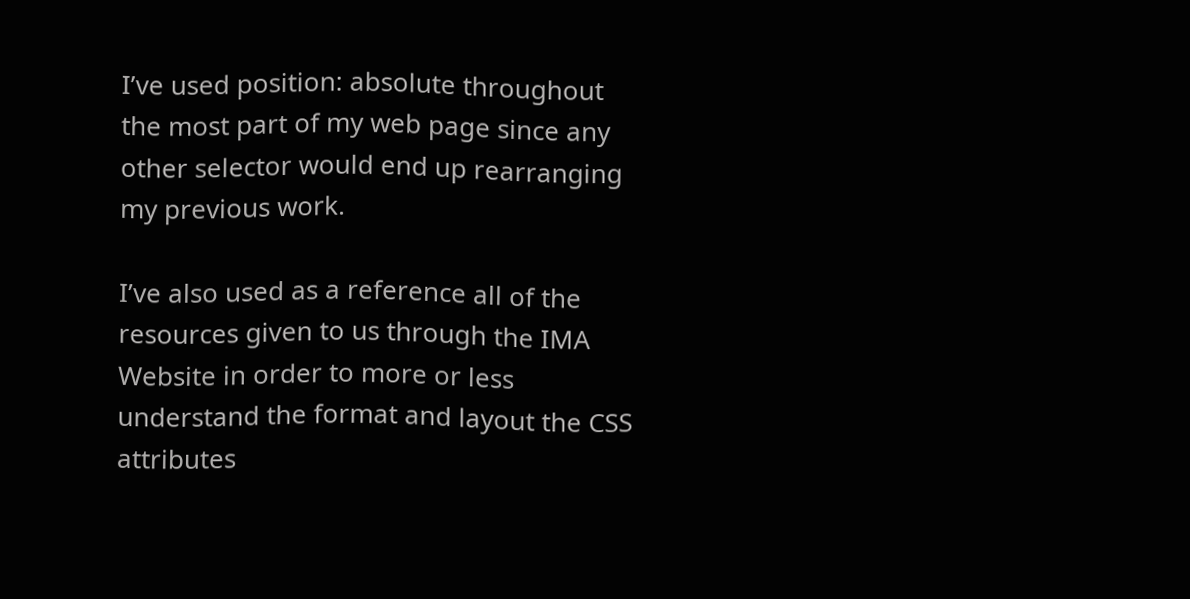I’ve used position: absolute throughout the most part of my web page since any other selector would end up rearranging my previous work.

I’ve also used as a reference all of the resources given to us through the IMA Website in order to more or less understand the format and layout the CSS attributes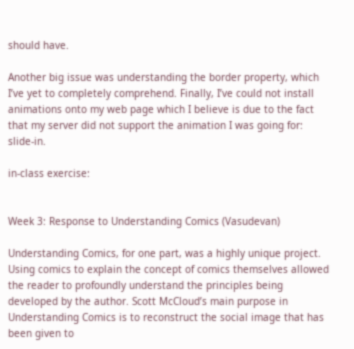should have.

Another big issue was understanding the border property, which I’ve yet to completely comprehend. Finally, I’ve could not install animations onto my web page which I believe is due to the fact that my server did not support the animation I was going for: slide-in.

in-class exercise:


Week 3: Response to Understanding Comics (Vasudevan)

Understanding Comics, for one part, was a highly unique project. Using comics to explain the concept of comics themselves allowed the reader to profoundly understand the principles being developed by the author. Scott McCloud’s main purpose in Understanding Comics is to reconstruct the social image that has been given to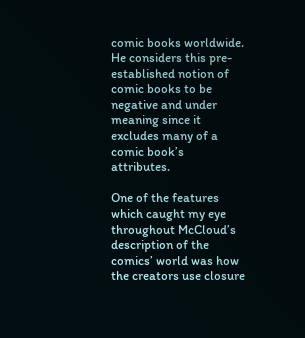comic books worldwide. He considers this pre-established notion of comic books to be negative and under meaning since it excludes many of a comic book’s attributes.

One of the features which caught my eye throughout McCloud’s description of the comics’ world was how the creators use closure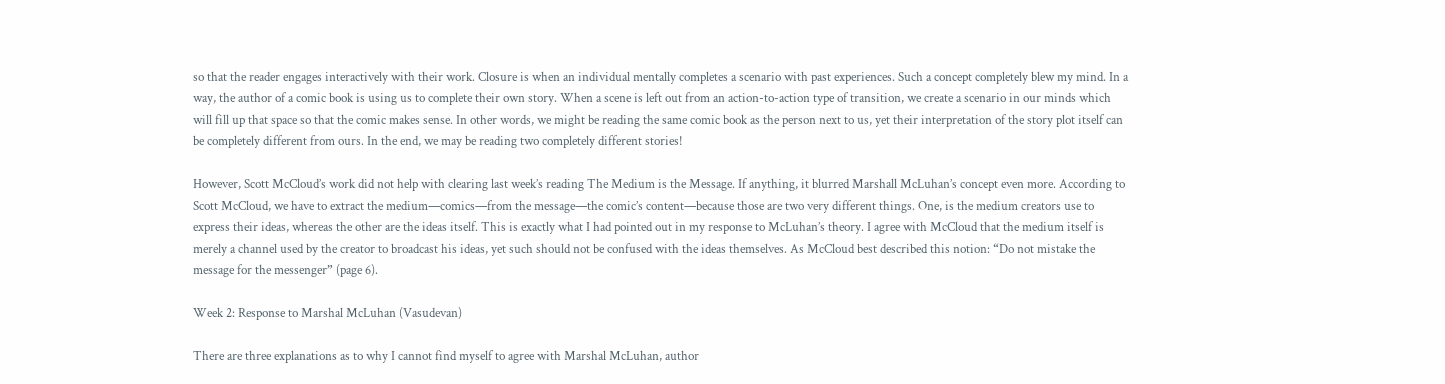so that the reader engages interactively with their work. Closure is when an individual mentally completes a scenario with past experiences. Such a concept completely blew my mind. In a way, the author of a comic book is using us to complete their own story. When a scene is left out from an action-to-action type of transition, we create a scenario in our minds which will fill up that space so that the comic makes sense. In other words, we might be reading the same comic book as the person next to us, yet their interpretation of the story plot itself can be completely different from ours. In the end, we may be reading two completely different stories!

However, Scott McCloud’s work did not help with clearing last week’s reading The Medium is the Message. If anything, it blurred Marshall McLuhan’s concept even more. According to Scott McCloud, we have to extract the medium—comics—from the message—the comic’s content—because those are two very different things. One, is the medium creators use to express their ideas, whereas the other are the ideas itself. This is exactly what I had pointed out in my response to McLuhan’s theory. I agree with McCloud that the medium itself is merely a channel used by the creator to broadcast his ideas, yet such should not be confused with the ideas themselves. As McCloud best described this notion: “Do not mistake the message for the messenger” (page 6).

Week 2: Response to Marshal McLuhan (Vasudevan)

There are three explanations as to why I cannot find myself to agree with Marshal McLuhan, author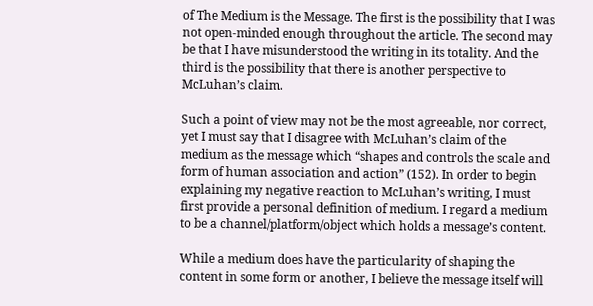of The Medium is the Message. The first is the possibility that I was not open-minded enough throughout the article. The second may be that I have misunderstood the writing in its totality. And the third is the possibility that there is another perspective to McLuhan’s claim.

Such a point of view may not be the most agreeable, nor correct, yet I must say that I disagree with McLuhan’s claim of the medium as the message which “shapes and controls the scale and form of human association and action” (152). In order to begin explaining my negative reaction to McLuhan’s writing, I must first provide a personal definition of medium. I regard a medium to be a channel/platform/object which holds a message’s content.

While a medium does have the particularity of shaping the content in some form or another, I believe the message itself will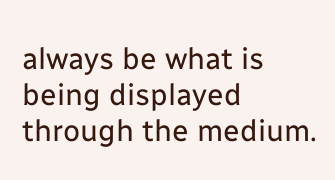always be what is being displayed through the medium.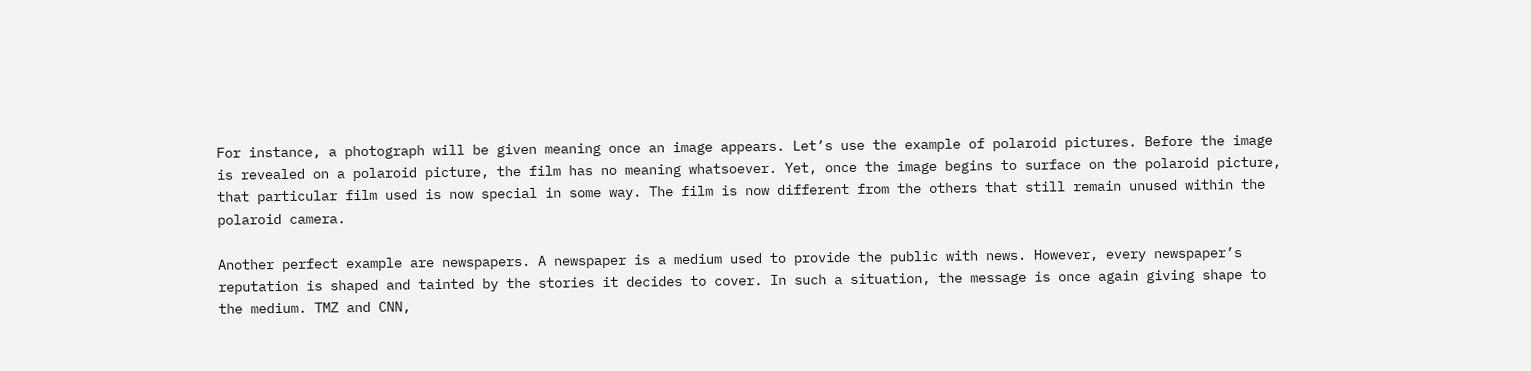For instance, a photograph will be given meaning once an image appears. Let’s use the example of polaroid pictures. Before the image is revealed on a polaroid picture, the film has no meaning whatsoever. Yet, once the image begins to surface on the polaroid picture, that particular film used is now special in some way. The film is now different from the others that still remain unused within the polaroid camera.

Another perfect example are newspapers. A newspaper is a medium used to provide the public with news. However, every newspaper’s reputation is shaped and tainted by the stories it decides to cover. In such a situation, the message is once again giving shape to the medium. TMZ and CNN,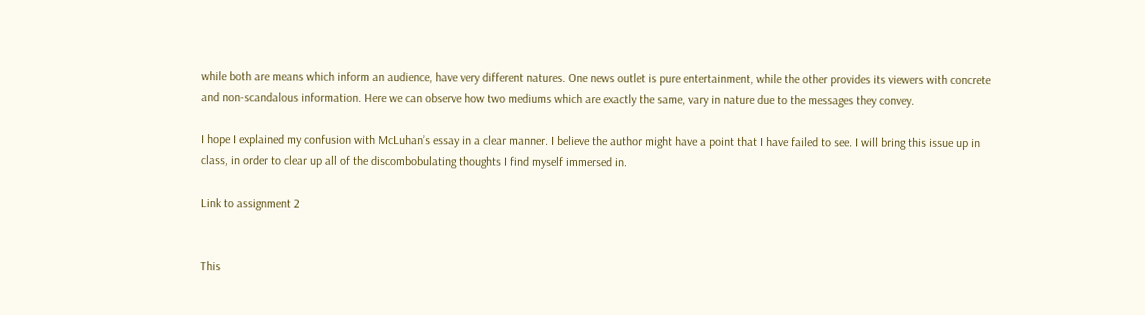while both are means which inform an audience, have very different natures. One news outlet is pure entertainment, while the other provides its viewers with concrete and non-scandalous information. Here we can observe how two mediums which are exactly the same, vary in nature due to the messages they convey.

I hope I explained my confusion with McLuhan’s essay in a clear manner. I believe the author might have a point that I have failed to see. I will bring this issue up in class, in order to clear up all of the discombobulating thoughts I find myself immersed in.

Link to assignment 2


This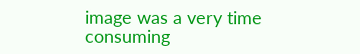image was a very time consuming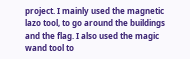project. I mainly used the magnetic lazo tool, to go around the buildings and the flag. I also used the magic wand tool to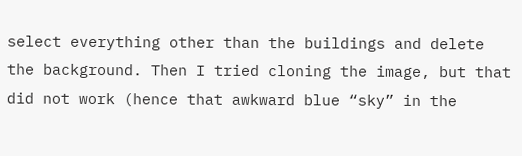select everything other than the buildings and delete the background. Then I tried cloning the image, but that did not work (hence that awkward blue “sky” in the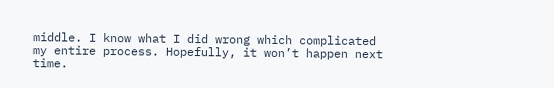middle. I know what I did wrong which complicated my entire process. Hopefully, it won’t happen next time.